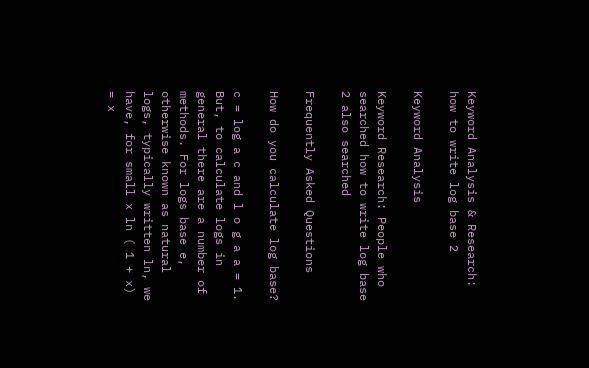Keyword Analysis & Research: how to write log base 2

Keyword Analysis

Keyword Research: People who searched how to write log base 2 also searched

Frequently Asked Questions

How do you calculate log base?

c = log a c and l o g a a = 1. But, to calculate logs in general there are a number of methods. For logs base e, otherwise known as natural logs, typically written ln, we have, for small x ln ( 1 + x) = x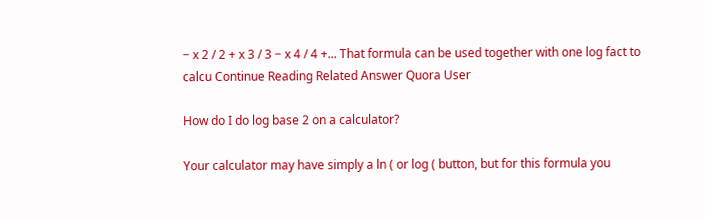− x 2 / 2 + x 3 / 3 − x 4 / 4 +... That formula can be used together with one log fact to calcu Continue Reading Related Answer Quora User

How do I do log base 2 on a calculator?

Your calculator may have simply a ln ( or log ( button, but for this formula you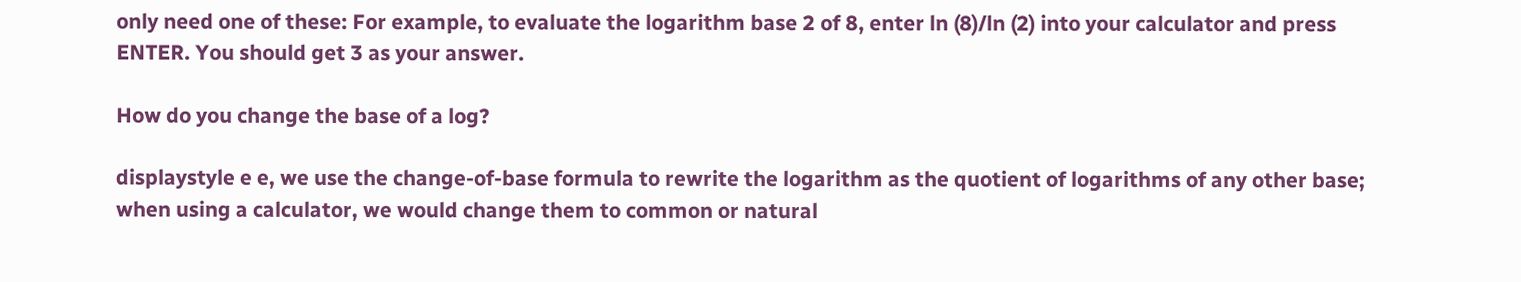only need one of these: For example, to evaluate the logarithm base 2 of 8, enter ln (8)/ln (2) into your calculator and press ENTER. You should get 3 as your answer.

How do you change the base of a log?

displaystyle e e, we use the change-of-base formula to rewrite the logarithm as the quotient of logarithms of any other base; when using a calculator, we would change them to common or natural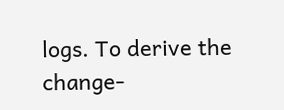logs. To derive the change-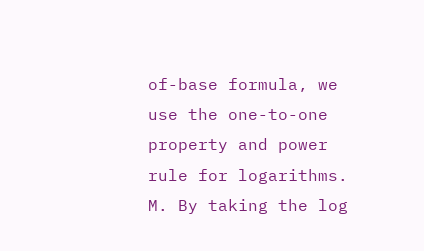of-base formula, we use the one-to-one property and power rule for logarithms. M. By taking the log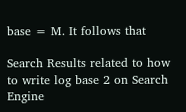base = M. It follows that

Search Results related to how to write log base 2 on Search Engine